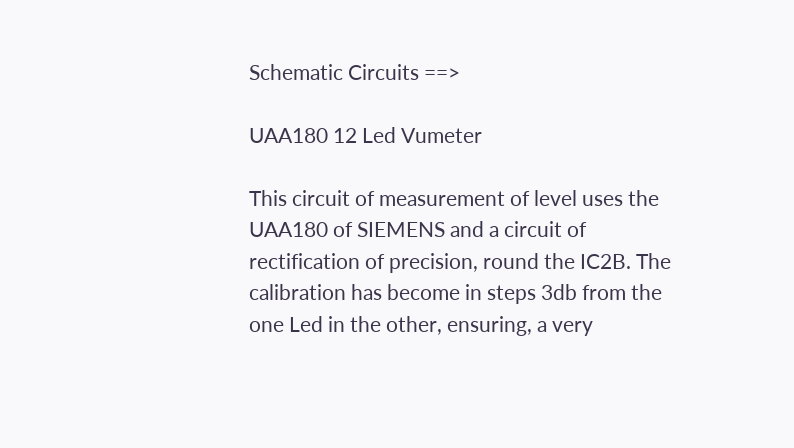Schematic Circuits ==>

UAA180 12 Led Vumeter

This circuit of measurement of level uses the UAA180 of SIEMENS and a circuit of rectification of precision, round the IC2B. The calibration has become in steps 3db from the one Led in the other, ensuring, a very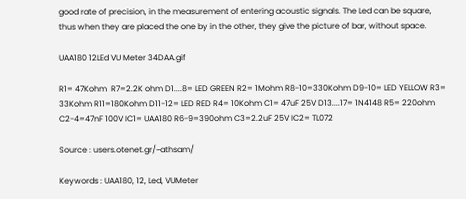good rate of precision, in the measurement of entering acoustic signals. The Led can be square, thus when they are placed the one by in the other, they give the picture of bar, without space.

UAA180 12LEd VU Meter 34DAA.gif

R1= 47Kohm  R7=2.2K ohm D1....8= LED GREEN R2= 1Mohm R8-10=330Kohm D9-10= LED YELLOW R3= 33Kohm R11=180Kohm D11-12= LED RED R4= 10Kohm C1= 47uF 25V D13....17= 1N4148 R5= 220ohm C2-4=47nF 100V IC1= UAA180 R6-9=390ohm C3=2.2uF 25V IC2= TL072

Source : users.otenet.gr/~athsam/

Keywords : UAA180, 12, Led, VUMeter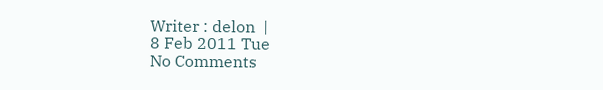Writer : delon  |
8 Feb 2011 Tue
No Comments